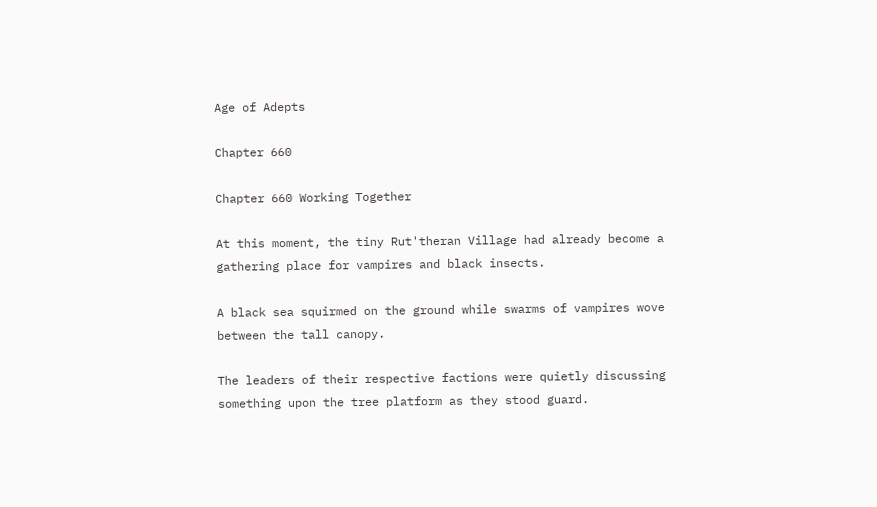Age of Adepts

Chapter 660

Chapter 660 Working Together

At this moment, the tiny Rut'theran Village had already become a gathering place for vampires and black insects.

A black sea squirmed on the ground while swarms of vampires wove between the tall canopy.

The leaders of their respective factions were quietly discussing something upon the tree platform as they stood guard.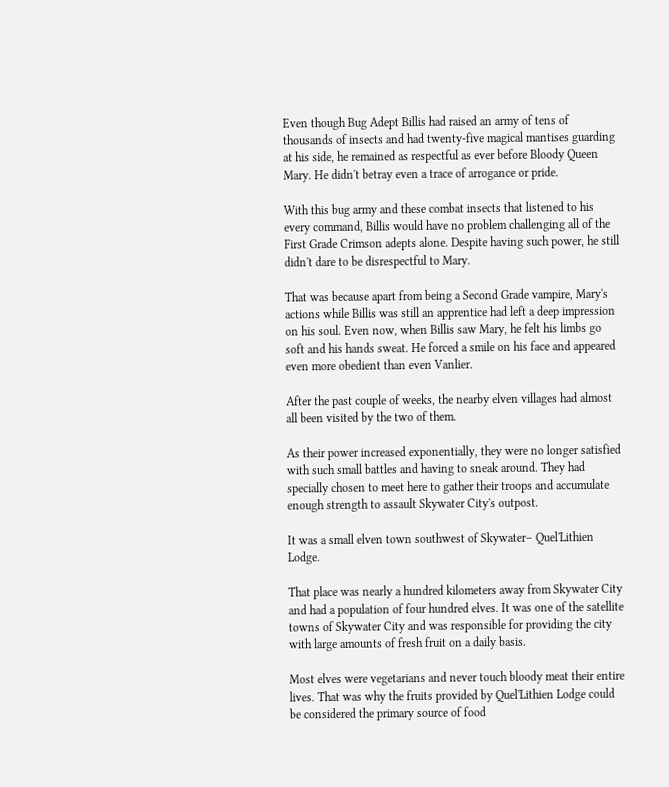Even though Bug Adept Billis had raised an army of tens of thousands of insects and had twenty-five magical mantises guarding at his side, he remained as respectful as ever before Bloody Queen Mary. He didn't betray even a trace of arrogance or pride.

With this bug army and these combat insects that listened to his every command, Billis would have no problem challenging all of the First Grade Crimson adepts alone. Despite having such power, he still didn't dare to be disrespectful to Mary.

That was because apart from being a Second Grade vampire, Mary's actions while Billis was still an apprentice had left a deep impression on his soul. Even now, when Billis saw Mary, he felt his limbs go soft and his hands sweat. He forced a smile on his face and appeared even more obedient than even Vanlier.

After the past couple of weeks, the nearby elven villages had almost all been visited by the two of them.

As their power increased exponentially, they were no longer satisfied with such small battles and having to sneak around. They had specially chosen to meet here to gather their troops and accumulate enough strength to assault Skywater City's outpost.

It was a small elven town southwest of Skywater– Quel'Lithien Lodge.

That place was nearly a hundred kilometers away from Skywater City and had a population of four hundred elves. It was one of the satellite towns of Skywater City and was responsible for providing the city with large amounts of fresh fruit on a daily basis.

Most elves were vegetarians and never touch bloody meat their entire lives. That was why the fruits provided by Quel'Lithien Lodge could be considered the primary source of food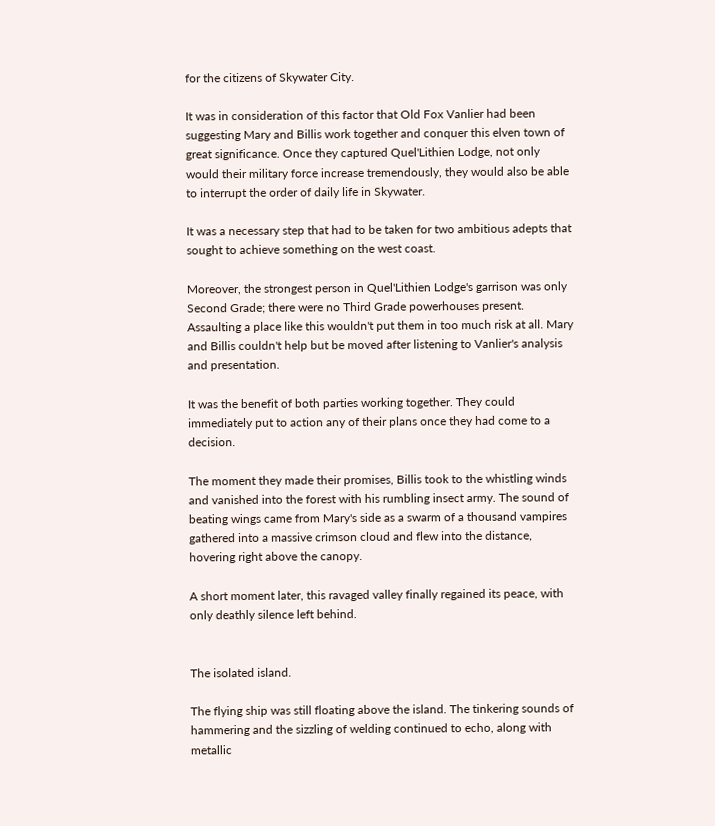for the citizens of Skywater City.

It was in consideration of this factor that Old Fox Vanlier had been suggesting Mary and Billis work together and conquer this elven town of great significance. Once they captured Quel'Lithien Lodge, not only would their military force increase tremendously, they would also be able to interrupt the order of daily life in Skywater.

It was a necessary step that had to be taken for two ambitious adepts that sought to achieve something on the west coast.

Moreover, the strongest person in Quel'Lithien Lodge's garrison was only Second Grade; there were no Third Grade powerhouses present. Assaulting a place like this wouldn't put them in too much risk at all. Mary and Billis couldn't help but be moved after listening to Vanlier's analysis and presentation.

It was the benefit of both parties working together. They could immediately put to action any of their plans once they had come to a decision.

The moment they made their promises, Billis took to the whistling winds and vanished into the forest with his rumbling insect army. The sound of beating wings came from Mary's side as a swarm of a thousand vampires gathered into a massive crimson cloud and flew into the distance, hovering right above the canopy.

A short moment later, this ravaged valley finally regained its peace, with only deathly silence left behind.


The isolated island.

The flying ship was still floating above the island. The tinkering sounds of hammering and the sizzling of welding continued to echo, along with metallic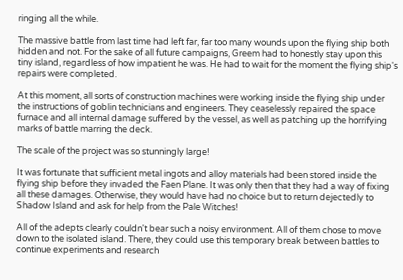ringing all the while.

The massive battle from last time had left far, far too many wounds upon the flying ship both hidden and not. For the sake of all future campaigns, Greem had to honestly stay upon this tiny island, regardless of how impatient he was. He had to wait for the moment the flying ship's repairs were completed.

At this moment, all sorts of construction machines were working inside the flying ship under the instructions of goblin technicians and engineers. They ceaselessly repaired the space furnace and all internal damage suffered by the vessel, as well as patching up the horrifying marks of battle marring the deck.

The scale of the project was so stunningly large!

It was fortunate that sufficient metal ingots and alloy materials had been stored inside the flying ship before they invaded the Faen Plane. It was only then that they had a way of fixing all these damages. Otherwise, they would have had no choice but to return dejectedly to Shadow Island and ask for help from the Pale Witches!

All of the adepts clearly couldn't bear such a noisy environment. All of them chose to move down to the isolated island. There, they could use this temporary break between battles to continue experiments and research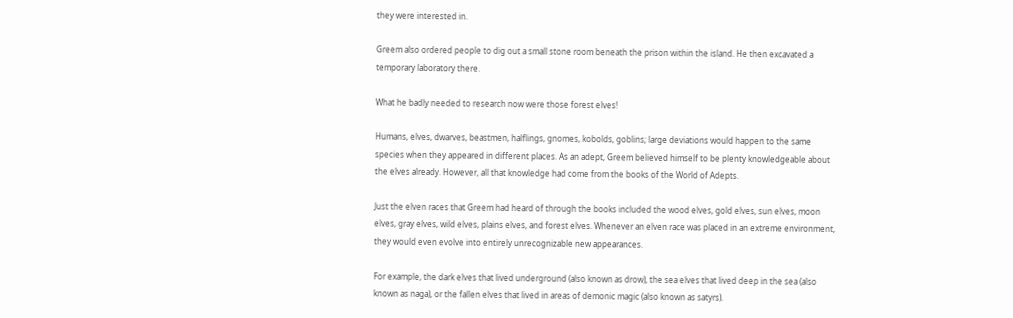they were interested in.

Greem also ordered people to dig out a small stone room beneath the prison within the island. He then excavated a temporary laboratory there.

What he badly needed to research now were those forest elves!

Humans, elves, dwarves, beastmen, halflings, gnomes, kobolds, goblins; large deviations would happen to the same species when they appeared in different places. As an adept, Greem believed himself to be plenty knowledgeable about the elves already. However, all that knowledge had come from the books of the World of Adepts.

Just the elven races that Greem had heard of through the books included the wood elves, gold elves, sun elves, moon elves, gray elves, wild elves, plains elves, and forest elves. Whenever an elven race was placed in an extreme environment, they would even evolve into entirely unrecognizable new appearances.

For example, the dark elves that lived underground (also known as drow), the sea elves that lived deep in the sea (also known as naga), or the fallen elves that lived in areas of demonic magic (also known as satyrs).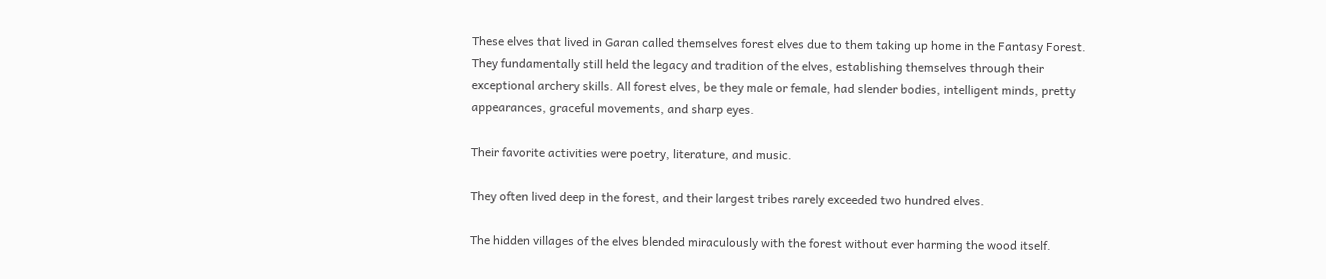These elves that lived in Garan called themselves forest elves due to them taking up home in the Fantasy Forest. They fundamentally still held the legacy and tradition of the elves, establishing themselves through their exceptional archery skills. All forest elves, be they male or female, had slender bodies, intelligent minds, pretty appearances, graceful movements, and sharp eyes.

Their favorite activities were poetry, literature, and music.

They often lived deep in the forest, and their largest tribes rarely exceeded two hundred elves.

The hidden villages of the elves blended miraculously with the forest without ever harming the wood itself.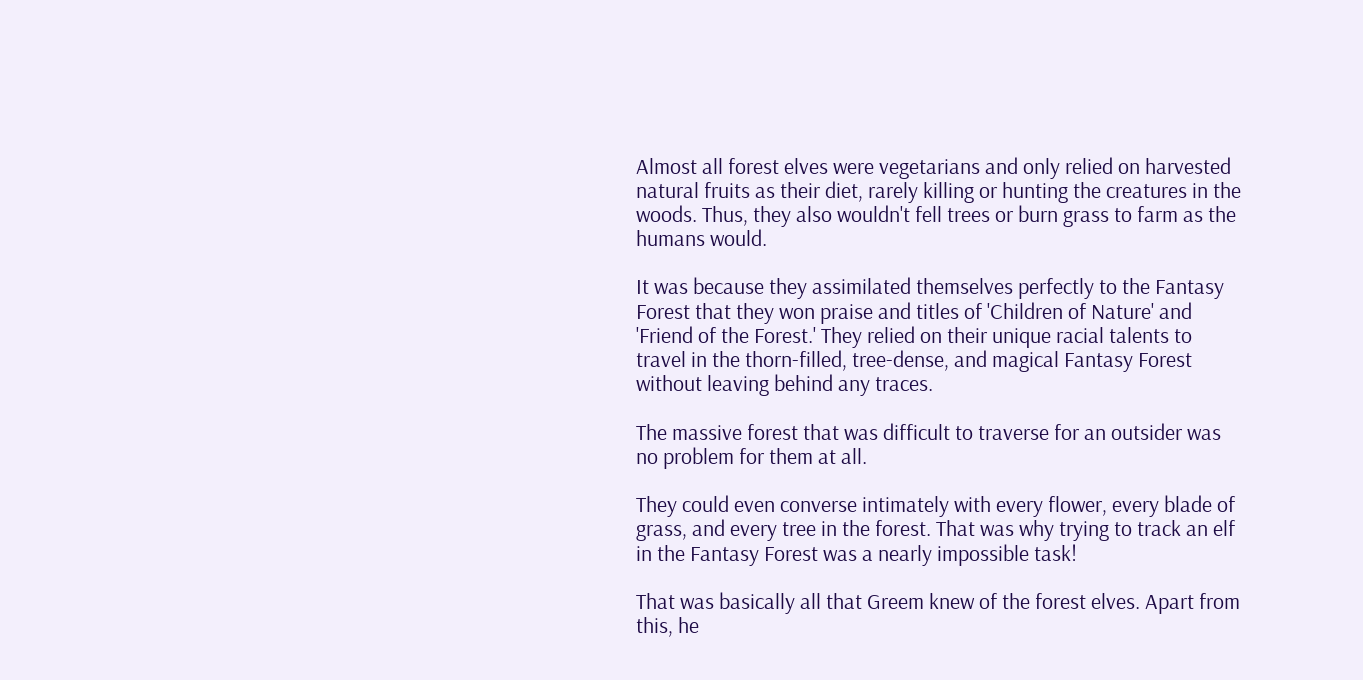Almost all forest elves were vegetarians and only relied on harvested natural fruits as their diet, rarely killing or hunting the creatures in the woods. Thus, they also wouldn't fell trees or burn grass to farm as the humans would.

It was because they assimilated themselves perfectly to the Fantasy Forest that they won praise and titles of 'Children of Nature' and 'Friend of the Forest.' They relied on their unique racial talents to travel in the thorn-filled, tree-dense, and magical Fantasy Forest without leaving behind any traces.

The massive forest that was difficult to traverse for an outsider was no problem for them at all.

They could even converse intimately with every flower, every blade of grass, and every tree in the forest. That was why trying to track an elf in the Fantasy Forest was a nearly impossible task!

That was basically all that Greem knew of the forest elves. Apart from this, he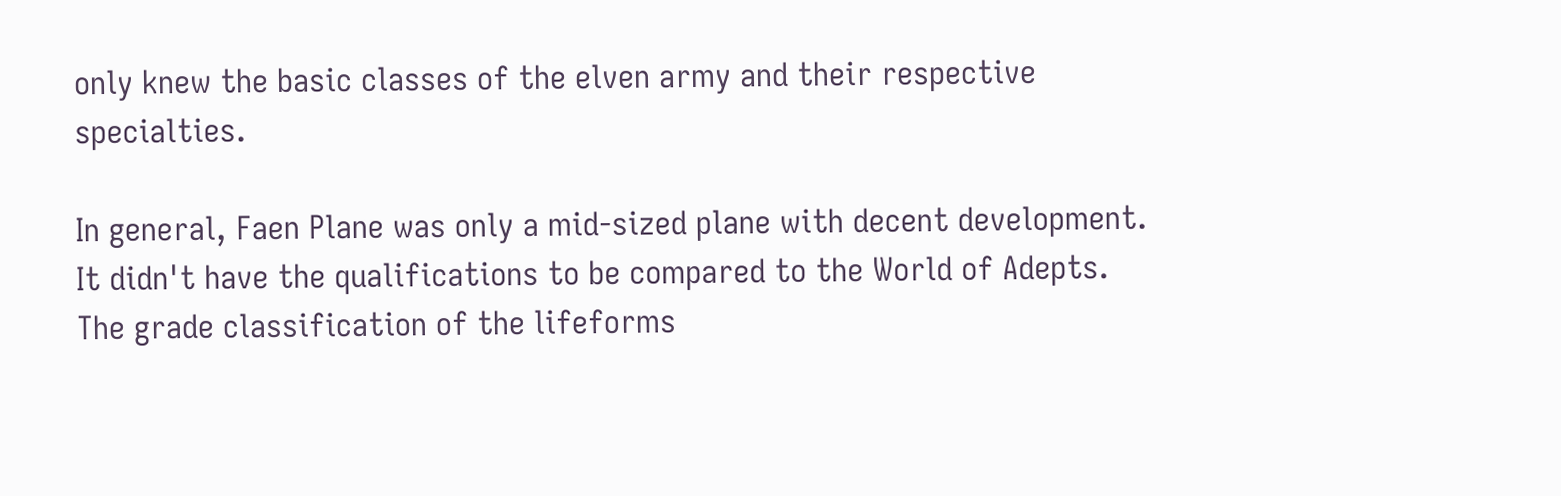only knew the basic classes of the elven army and their respective specialties.

In general, Faen Plane was only a mid-sized plane with decent development. It didn't have the qualifications to be compared to the World of Adepts. The grade classification of the lifeforms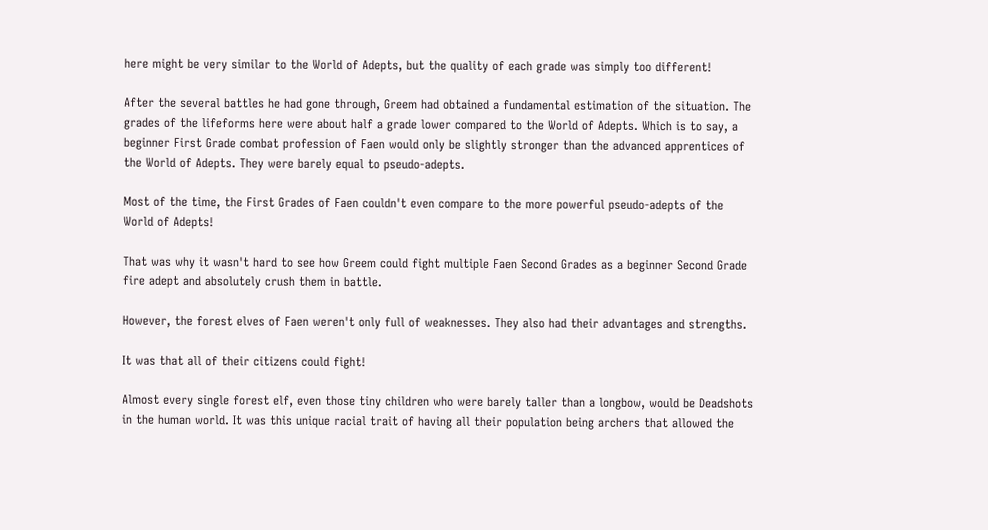here might be very similar to the World of Adepts, but the quality of each grade was simply too different!

After the several battles he had gone through, Greem had obtained a fundamental estimation of the situation. The grades of the lifeforms here were about half a grade lower compared to the World of Adepts. Which is to say, a beginner First Grade combat profession of Faen would only be slightly stronger than the advanced apprentices of the World of Adepts. They were barely equal to pseudo-adepts.

Most of the time, the First Grades of Faen couldn't even compare to the more powerful pseudo-adepts of the World of Adepts!

That was why it wasn't hard to see how Greem could fight multiple Faen Second Grades as a beginner Second Grade fire adept and absolutely crush them in battle.

However, the forest elves of Faen weren't only full of weaknesses. They also had their advantages and strengths.

It was that all of their citizens could fight!

Almost every single forest elf, even those tiny children who were barely taller than a longbow, would be Deadshots in the human world. It was this unique racial trait of having all their population being archers that allowed the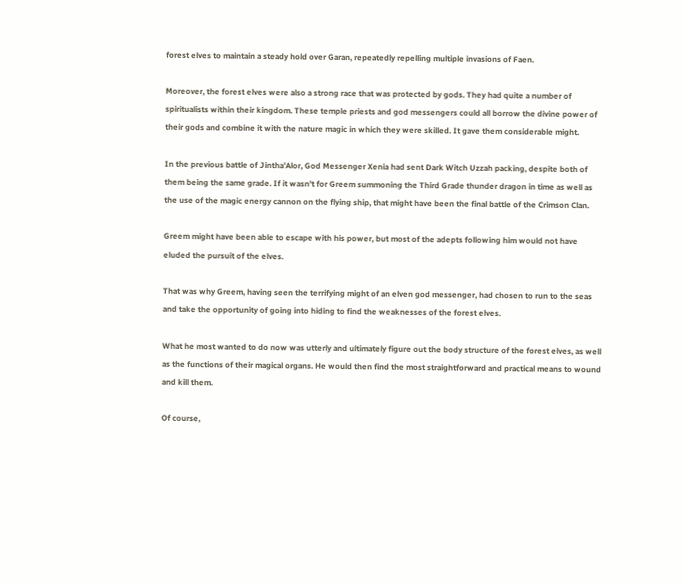forest elves to maintain a steady hold over Garan, repeatedly repelling multiple invasions of Faen.

Moreover, the forest elves were also a strong race that was protected by gods. They had quite a number of spiritualists within their kingdom. These temple priests and god messengers could all borrow the divine power of their gods and combine it with the nature magic in which they were skilled. It gave them considerable might.

In the previous battle of Jintha'Alor, God Messenger Xenia had sent Dark Witch Uzzah packing, despite both of them being the same grade. If it wasn't for Greem summoning the Third Grade thunder dragon in time as well as the use of the magic energy cannon on the flying ship, that might have been the final battle of the Crimson Clan.

Greem might have been able to escape with his power, but most of the adepts following him would not have eluded the pursuit of the elves.

That was why Greem, having seen the terrifying might of an elven god messenger, had chosen to run to the seas and take the opportunity of going into hiding to find the weaknesses of the forest elves.

What he most wanted to do now was utterly and ultimately figure out the body structure of the forest elves, as well as the functions of their magical organs. He would then find the most straightforward and practical means to wound and kill them.

Of course,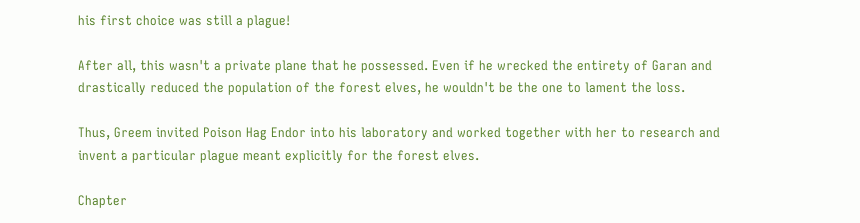his first choice was still a plague!

After all, this wasn't a private plane that he possessed. Even if he wrecked the entirety of Garan and drastically reduced the population of the forest elves, he wouldn't be the one to lament the loss.

Thus, Greem invited Poison Hag Endor into his laboratory and worked together with her to research and invent a particular plague meant explicitly for the forest elves.

Chapter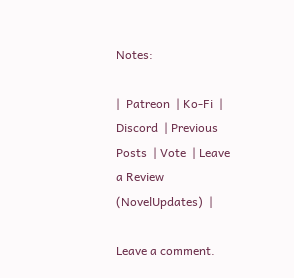Notes:

|  Patreon  | Ko-Fi  | Discord  | Previous Posts  | Vote  | Leave a Review (NovelUpdates)  |

Leave a comment.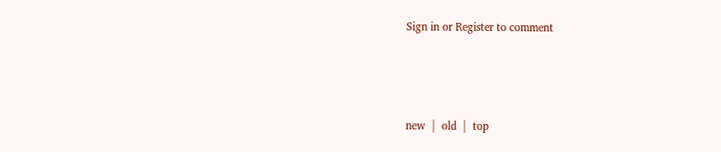Sign in or Register to comment



new  |  old  |  top